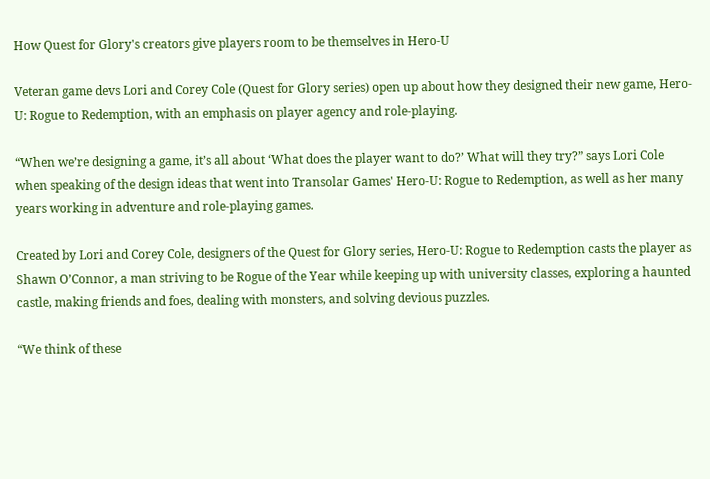How Quest for Glory's creators give players room to be themselves in Hero-U

Veteran game devs Lori and Corey Cole (Quest for Glory series) open up about how they designed their new game, Hero-U: Rogue to Redemption, with an emphasis on player agency and role-playing.

“When we’re designing a game, it’s all about ‘What does the player want to do?’ What will they try?” says Lori Cole when speaking of the design ideas that went into Transolar Games' Hero-U: Rogue to Redemption, as well as her many years working in adventure and role-playing games.

Created by Lori and Corey Cole, designers of the Quest for Glory series, Hero-U: Rogue to Redemption casts the player as Shawn O’Connor, a man striving to be Rogue of the Year while keeping up with university classes, exploring a haunted castle, making friends and foes, dealing with monsters, and solving devious puzzles.

“We think of these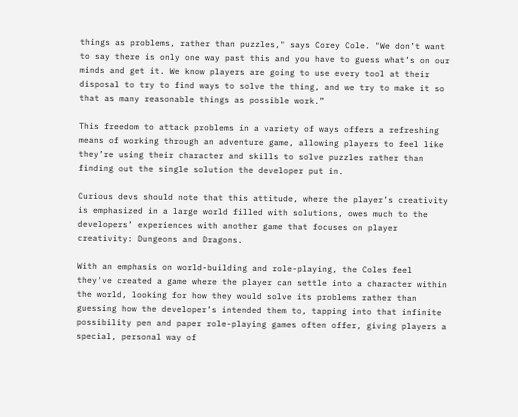things as problems, rather than puzzles," says Corey Cole. "We don’t want to say there is only one way past this and you have to guess what’s on our minds and get it. We know players are going to use every tool at their disposal to try to find ways to solve the thing, and we try to make it so that as many reasonable things as possible work.”

This freedom to attack problems in a variety of ways offers a refreshing means of working through an adventure game, allowing players to feel like they’re using their character and skills to solve puzzles rather than finding out the single solution the developer put in.

Curious devs should note that this attitude, where the player’s creativity is emphasized in a large world filled with solutions, owes much to the developers’ experiences with another game that focuses on player creativity: Dungeons and Dragons.

With an emphasis on world-building and role-playing, the Coles feel they've created a game where the player can settle into a character within the world, looking for how they would solve its problems rather than guessing how the developer’s intended them to, tapping into that infinite possibility pen and paper role-playing games often offer, giving players a special, personal way of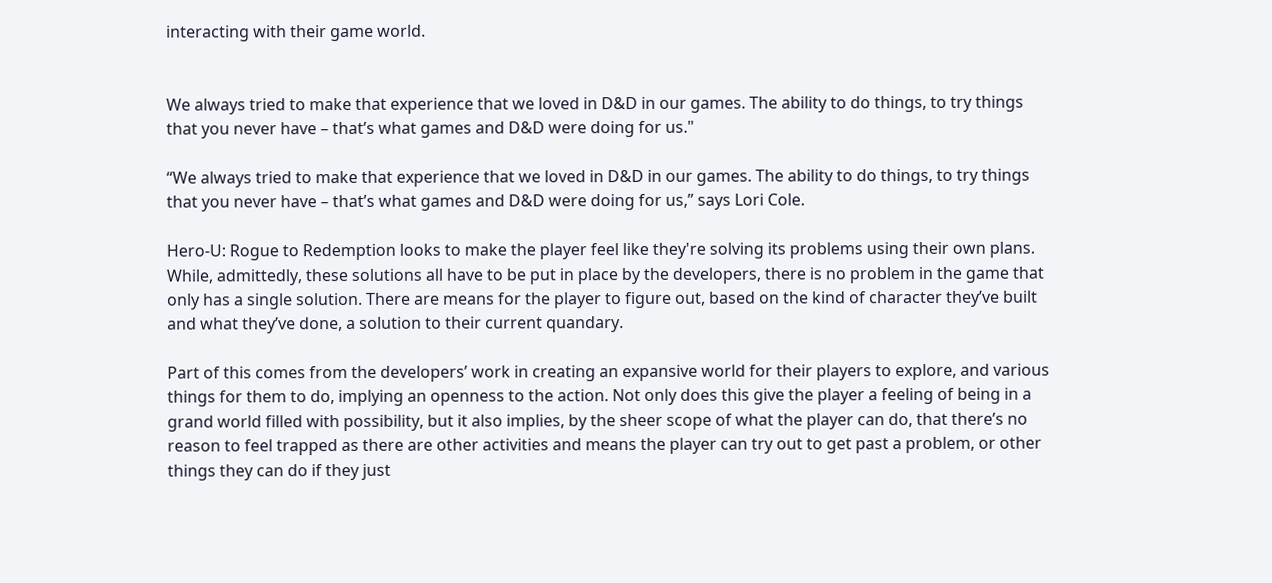interacting with their game world.


We always tried to make that experience that we loved in D&D in our games. The ability to do things, to try things that you never have – that’s what games and D&D were doing for us."

“We always tried to make that experience that we loved in D&D in our games. The ability to do things, to try things that you never have – that’s what games and D&D were doing for us,” says Lori Cole.

Hero-U: Rogue to Redemption looks to make the player feel like they're solving its problems using their own plans. While, admittedly, these solutions all have to be put in place by the developers, there is no problem in the game that only has a single solution. There are means for the player to figure out, based on the kind of character they’ve built and what they’ve done, a solution to their current quandary.

Part of this comes from the developers’ work in creating an expansive world for their players to explore, and various things for them to do, implying an openness to the action. Not only does this give the player a feeling of being in a grand world filled with possibility, but it also implies, by the sheer scope of what the player can do, that there’s no reason to feel trapped as there are other activities and means the player can try out to get past a problem, or other things they can do if they just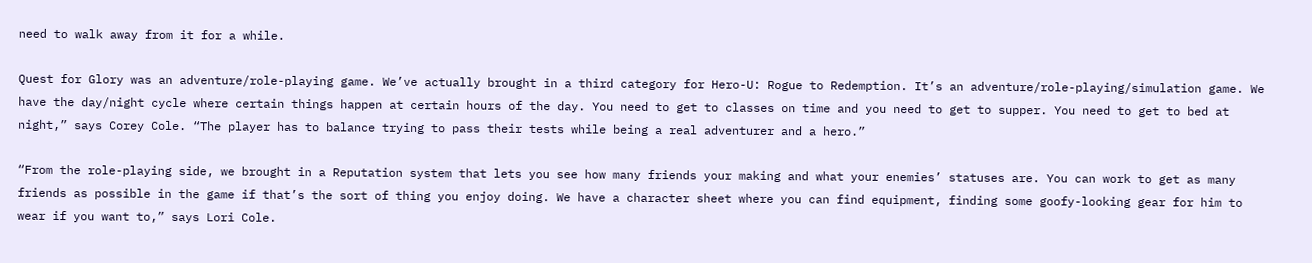need to walk away from it for a while.

Quest for Glory was an adventure/role-playing game. We’ve actually brought in a third category for Hero-U: Rogue to Redemption. It’s an adventure/role-playing/simulation game. We have the day/night cycle where certain things happen at certain hours of the day. You need to get to classes on time and you need to get to supper. You need to get to bed at night,” says Corey Cole. “The player has to balance trying to pass their tests while being a real adventurer and a hero.”

“From the role-playing side, we brought in a Reputation system that lets you see how many friends your making and what your enemies’ statuses are. You can work to get as many friends as possible in the game if that’s the sort of thing you enjoy doing. We have a character sheet where you can find equipment, finding some goofy-looking gear for him to wear if you want to,” says Lori Cole.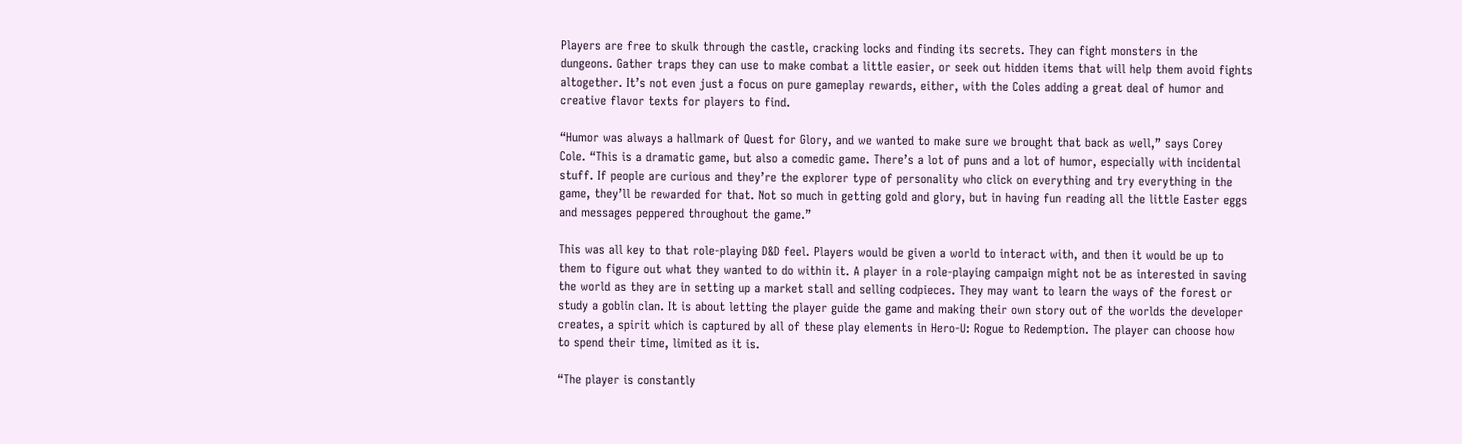Players are free to skulk through the castle, cracking locks and finding its secrets. They can fight monsters in the dungeons. Gather traps they can use to make combat a little easier, or seek out hidden items that will help them avoid fights altogether. It’s not even just a focus on pure gameplay rewards, either, with the Coles adding a great deal of humor and creative flavor texts for players to find.

“Humor was always a hallmark of Quest for Glory, and we wanted to make sure we brought that back as well,” says Corey Cole. “This is a dramatic game, but also a comedic game. There’s a lot of puns and a lot of humor, especially with incidental stuff. If people are curious and they’re the explorer type of personality who click on everything and try everything in the game, they’ll be rewarded for that. Not so much in getting gold and glory, but in having fun reading all the little Easter eggs and messages peppered throughout the game.”

This was all key to that role-playing D&D feel. Players would be given a world to interact with, and then it would be up to them to figure out what they wanted to do within it. A player in a role-playing campaign might not be as interested in saving the world as they are in setting up a market stall and selling codpieces. They may want to learn the ways of the forest or study a goblin clan. It is about letting the player guide the game and making their own story out of the worlds the developer creates, a spirit which is captured by all of these play elements in Hero-U: Rogue to Redemption. The player can choose how to spend their time, limited as it is.

“The player is constantly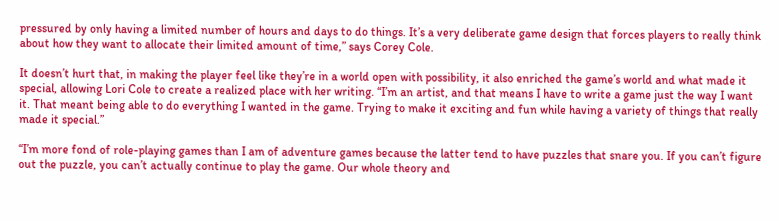pressured by only having a limited number of hours and days to do things. It’s a very deliberate game design that forces players to really think about how they want to allocate their limited amount of time,” says Corey Cole.

It doesn’t hurt that, in making the player feel like they’re in a world open with possibility, it also enriched the game’s world and what made it special, allowing Lori Cole to create a realized place with her writing. “I’m an artist, and that means I have to write a game just the way I want it. That meant being able to do everything I wanted in the game. Trying to make it exciting and fun while having a variety of things that really made it special.”

“I’m more fond of role-playing games than I am of adventure games because the latter tend to have puzzles that snare you. If you can’t figure out the puzzle, you can’t actually continue to play the game. Our whole theory and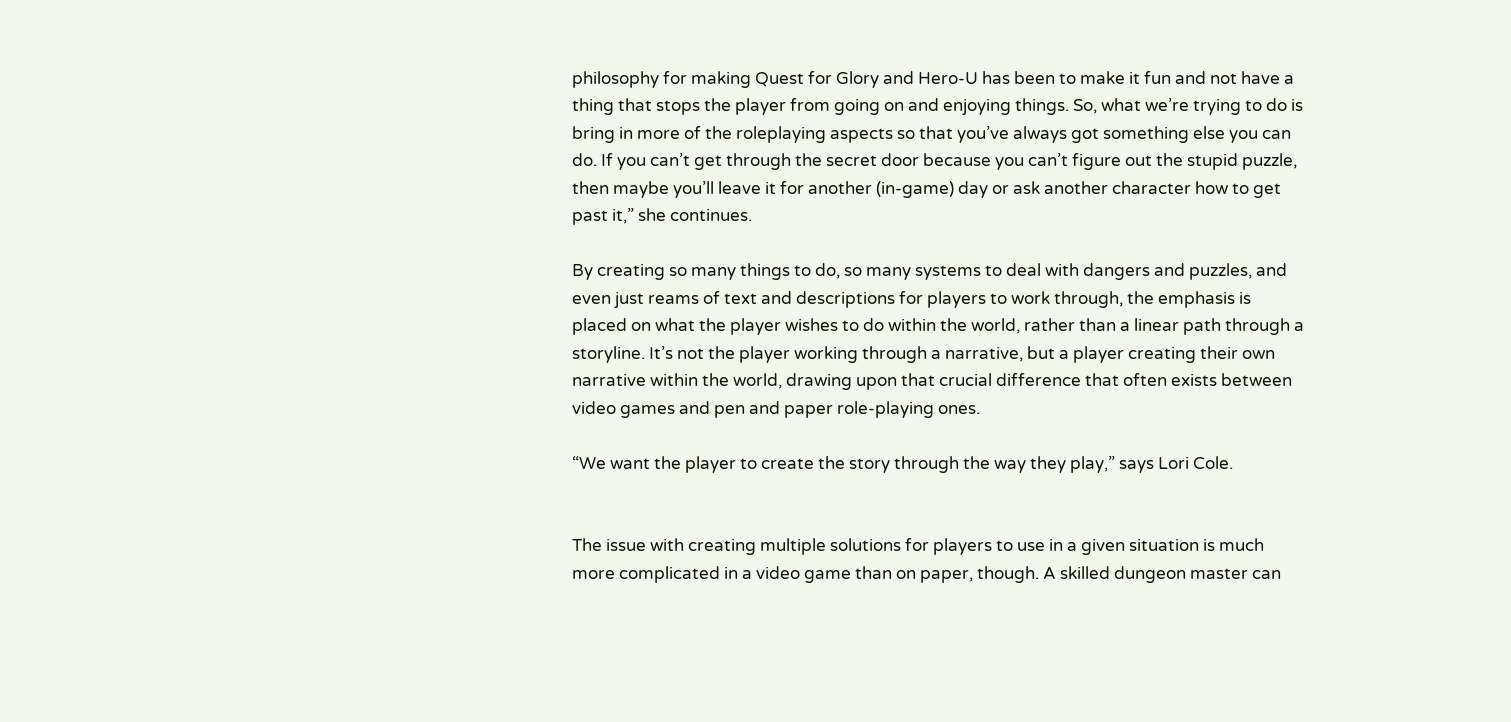philosophy for making Quest for Glory and Hero-U has been to make it fun and not have a thing that stops the player from going on and enjoying things. So, what we’re trying to do is bring in more of the roleplaying aspects so that you’ve always got something else you can do. If you can’t get through the secret door because you can’t figure out the stupid puzzle, then maybe you’ll leave it for another (in-game) day or ask another character how to get past it,” she continues.

By creating so many things to do, so many systems to deal with dangers and puzzles, and even just reams of text and descriptions for players to work through, the emphasis is placed on what the player wishes to do within the world, rather than a linear path through a storyline. It’s not the player working through a narrative, but a player creating their own narrative within the world, drawing upon that crucial difference that often exists between video games and pen and paper role-playing ones.

“We want the player to create the story through the way they play,” says Lori Cole.


The issue with creating multiple solutions for players to use in a given situation is much more complicated in a video game than on paper, though. A skilled dungeon master can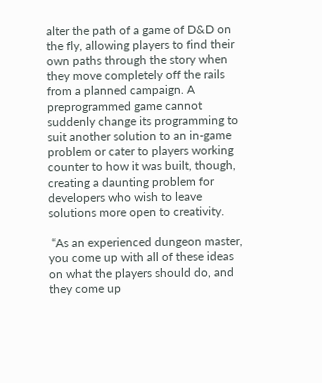alter the path of a game of D&D on the fly, allowing players to find their own paths through the story when they move completely off the rails from a planned campaign. A preprogrammed game cannot suddenly change its programming to suit another solution to an in-game problem or cater to players working counter to how it was built, though, creating a daunting problem for developers who wish to leave solutions more open to creativity.

 “As an experienced dungeon master, you come up with all of these ideas on what the players should do, and they come up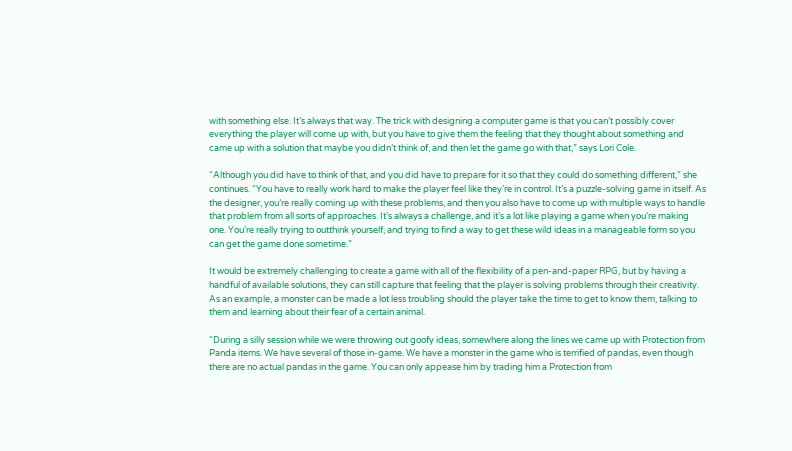with something else. It’s always that way. The trick with designing a computer game is that you can’t possibly cover everything the player will come up with, but you have to give them the feeling that they thought about something and came up with a solution that maybe you didn’t think of, and then let the game go with that,” says Lori Cole.

“Although you did have to think of that, and you did have to prepare for it so that they could do something different,” she continues. “You have to really work hard to make the player feel like they’re in control. It’s a puzzle-solving game in itself. As the designer, you’re really coming up with these problems, and then you also have to come up with multiple ways to handle that problem from all sorts of approaches. It’s always a challenge, and it’s a lot like playing a game when you’re making one. You’re really trying to outthink yourself, and trying to find a way to get these wild ideas in a manageable form so you can get the game done sometime.”

It would be extremely challenging to create a game with all of the flexibility of a pen-and-paper RPG, but by having a handful of available solutions, they can still capture that feeling that the player is solving problems through their creativity. As an example, a monster can be made a lot less troubling should the player take the time to get to know them, talking to them and learning about their fear of a certain animal.

“During a silly session while we were throwing out goofy ideas, somewhere along the lines we came up with Protection from Panda items. We have several of those in-game. We have a monster in the game who is terrified of pandas, even though there are no actual pandas in the game. You can only appease him by trading him a Protection from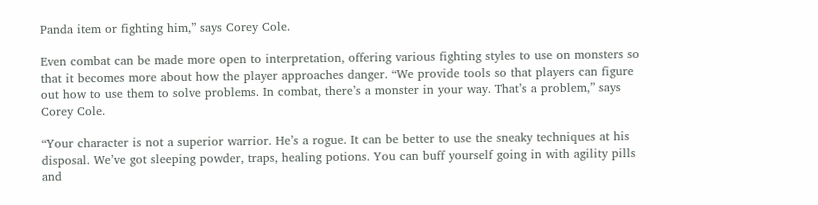Panda item or fighting him,” says Corey Cole.

Even combat can be made more open to interpretation, offering various fighting styles to use on monsters so that it becomes more about how the player approaches danger. “We provide tools so that players can figure out how to use them to solve problems. In combat, there’s a monster in your way. That’s a problem,” says Corey Cole.

“Your character is not a superior warrior. He’s a rogue. It can be better to use the sneaky techniques at his disposal. We’ve got sleeping powder, traps, healing potions. You can buff yourself going in with agility pills and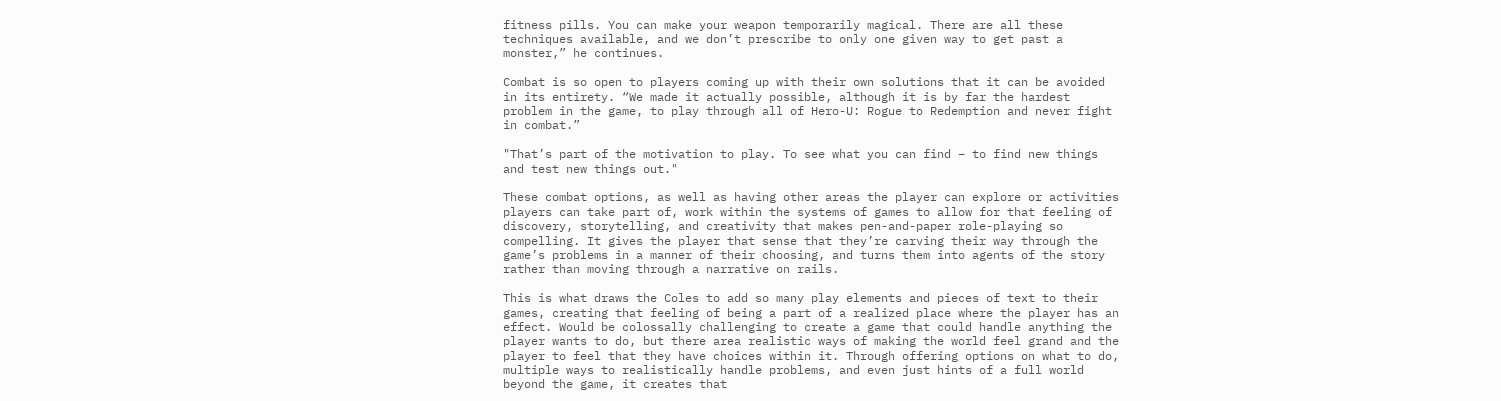fitness pills. You can make your weapon temporarily magical. There are all these techniques available, and we don’t prescribe to only one given way to get past a monster,” he continues.

Combat is so open to players coming up with their own solutions that it can be avoided in its entirety. “We made it actually possible, although it is by far the hardest problem in the game, to play through all of Hero-U: Rogue to Redemption and never fight in combat.”

"That’s part of the motivation to play. To see what you can find – to find new things and test new things out."

These combat options, as well as having other areas the player can explore or activities players can take part of, work within the systems of games to allow for that feeling of discovery, storytelling, and creativity that makes pen-and-paper role-playing so compelling. It gives the player that sense that they’re carving their way through the game’s problems in a manner of their choosing, and turns them into agents of the story rather than moving through a narrative on rails.

This is what draws the Coles to add so many play elements and pieces of text to their games, creating that feeling of being a part of a realized place where the player has an effect. Would be colossally challenging to create a game that could handle anything the player wants to do, but there area realistic ways of making the world feel grand and the player to feel that they have choices within it. Through offering options on what to do, multiple ways to realistically handle problems, and even just hints of a full world beyond the game, it creates that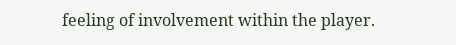feeling of involvement within the player.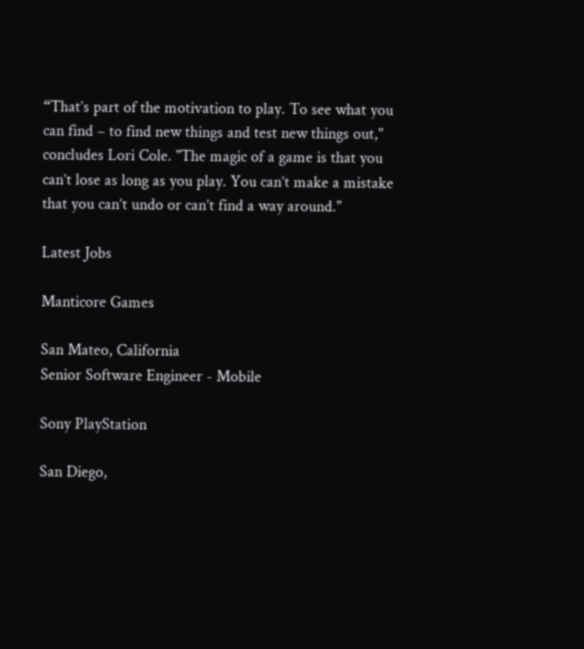“That’s part of the motivation to play. To see what you can find – to find new things and test new things out," concludes Lori Cole. "The magic of a game is that you can’t lose as long as you play. You can’t make a mistake that you can’t undo or can’t find a way around."

Latest Jobs

Manticore Games

San Mateo, California
Senior Software Engineer - Mobile

Sony PlayStation

San Diego,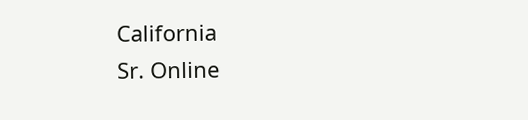California
Sr. Online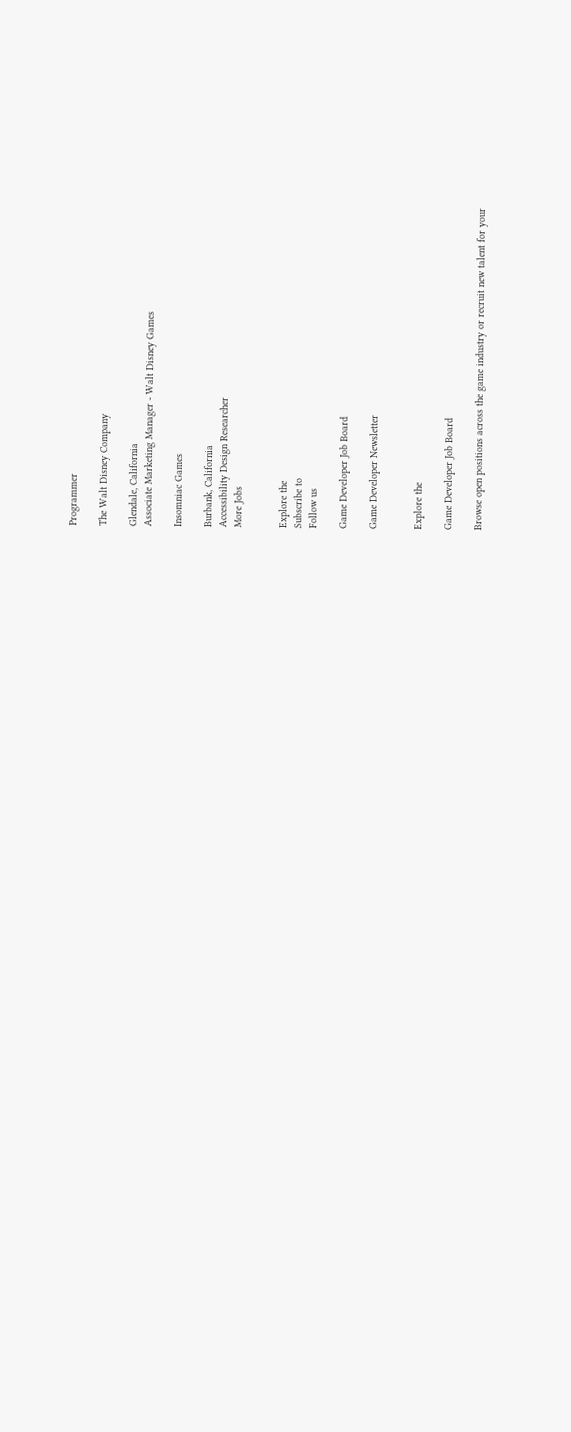Programmer

The Walt Disney Company

Glendale, California
Associate Marketing Manager - Walt Disney Games

Insomniac Games

Burbank, California
Accessibility Design Researcher
More Jobs


Explore the
Subscribe to
Follow us

Game Developer Job Board

Game Developer Newsletter


Explore the

Game Developer Job Board

Browse open positions across the game industry or recruit new talent for your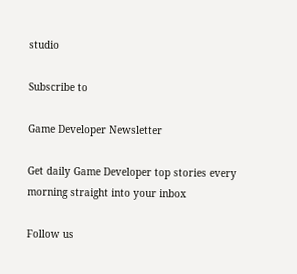studio

Subscribe to

Game Developer Newsletter

Get daily Game Developer top stories every morning straight into your inbox

Follow us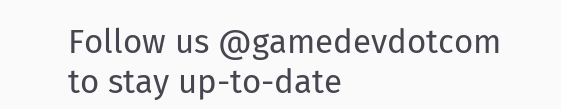Follow us @gamedevdotcom to stay up-to-date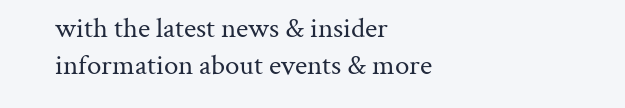with the latest news & insider information about events & more